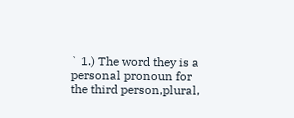` 1.) The word they is a personal pronoun for the third person,plural,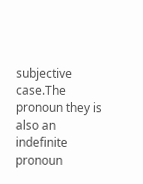subjective case.The pronoun they is also an indefinite pronoun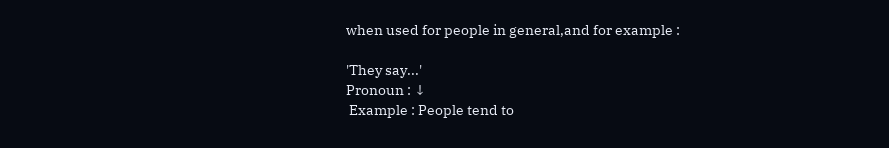when used for people in general,and for example :

'They say...'
Pronoun : ↓
 Example : People tend to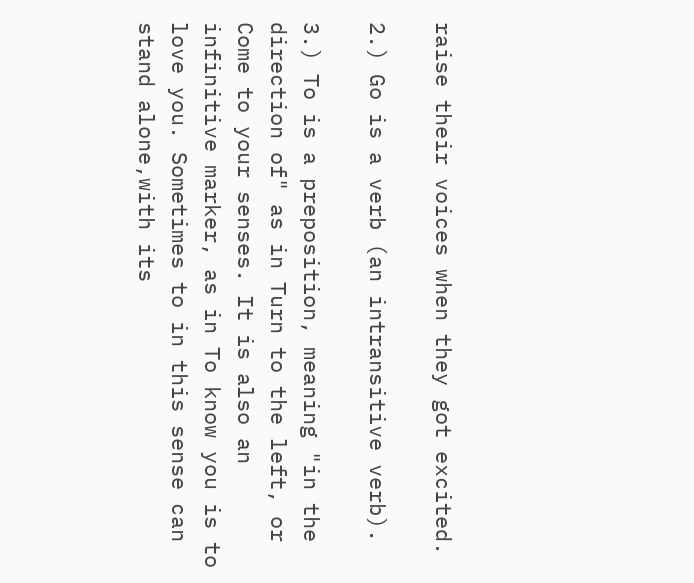raise their voices when they got excited.

2.) Go is a verb (an intransitive verb).

3.) To is a preposition, meaning "in the direction of" as in Turn to the left, or
Come to your senses. It is also an infinitive marker, as in To know you is to love you. Sometimes to in this sense can stand alone,with its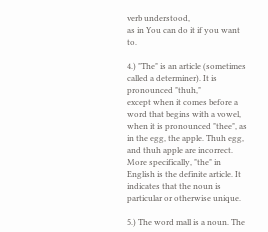verb understood,
as in You can do it if you want to.

4.) "The" is an article (sometimes called a determiner). It is pronounced "thuh,"
except when it comes before a word that begins with a vowel, when it is pronounced "thee", as in the egg, the apple. Thuh egg, and thuh apple are incorrect. More specifically, "the" in English is the definite article. It indicates that the noun is particular or otherwise unique.

5.) The word mall is a noun. The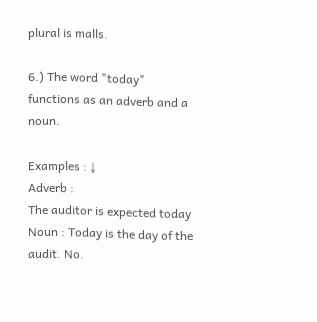plural is malls.

6.) The word "today" functions as an adverb and a noun.

Examples : ↓
Adverb :
The auditor is expected today
Noun : Today is the day of the audit. No.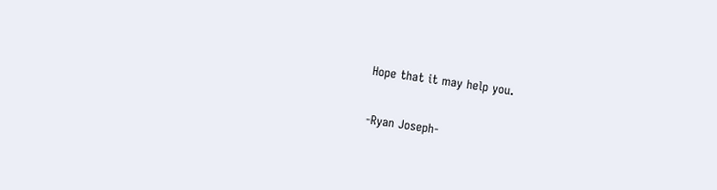Hope that it may help you.

-Ryan Joseph-